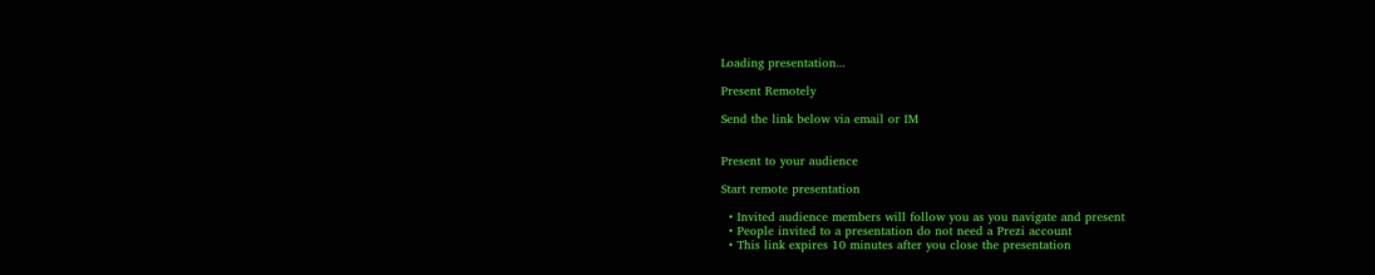Loading presentation...

Present Remotely

Send the link below via email or IM


Present to your audience

Start remote presentation

  • Invited audience members will follow you as you navigate and present
  • People invited to a presentation do not need a Prezi account
  • This link expires 10 minutes after you close the presentation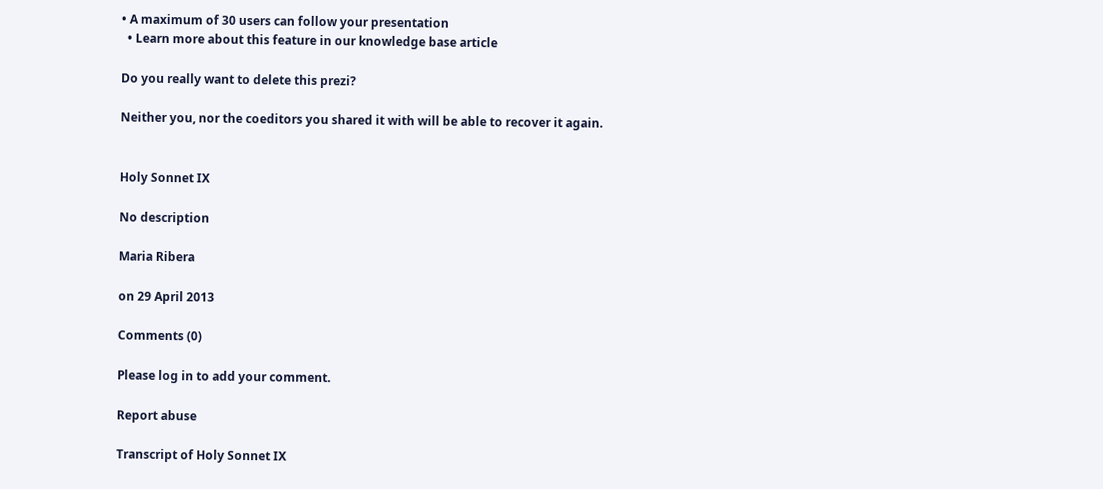• A maximum of 30 users can follow your presentation
  • Learn more about this feature in our knowledge base article

Do you really want to delete this prezi?

Neither you, nor the coeditors you shared it with will be able to recover it again.


Holy Sonnet IX

No description

Maria Ribera

on 29 April 2013

Comments (0)

Please log in to add your comment.

Report abuse

Transcript of Holy Sonnet IX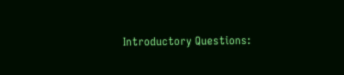Introductory Questions: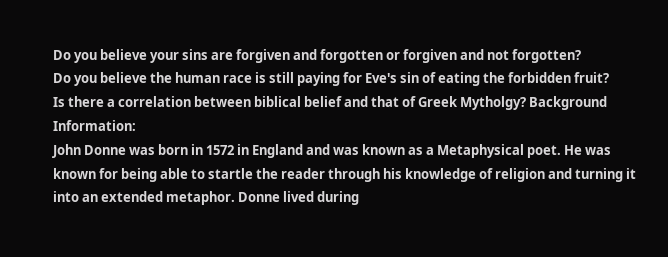Do you believe your sins are forgiven and forgotten or forgiven and not forgotten?
Do you believe the human race is still paying for Eve's sin of eating the forbidden fruit?
Is there a correlation between biblical belief and that of Greek Mytholgy? Background Information:
John Donne was born in 1572 in England and was known as a Metaphysical poet. He was known for being able to startle the reader through his knowledge of religion and turning it into an extended metaphor. Donne lived during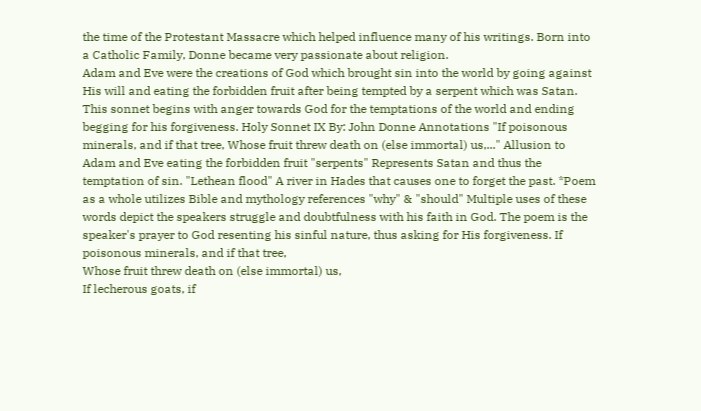the time of the Protestant Massacre which helped influence many of his writings. Born into a Catholic Family, Donne became very passionate about religion.
Adam and Eve were the creations of God which brought sin into the world by going against His will and eating the forbidden fruit after being tempted by a serpent which was Satan. This sonnet begins with anger towards God for the temptations of the world and ending begging for his forgiveness. Holy Sonnet IX By: John Donne Annotations "If poisonous minerals, and if that tree, Whose fruit threw death on (else immortal) us,..." Allusion to Adam and Eve eating the forbidden fruit "serpents" Represents Satan and thus the temptation of sin. "Lethean flood" A river in Hades that causes one to forget the past. *Poem as a whole utilizes Bible and mythology references "why" & "should" Multiple uses of these words depict the speakers struggle and doubtfulness with his faith in God. The poem is the speaker's prayer to God resenting his sinful nature, thus asking for His forgiveness. If poisonous minerals, and if that tree,
Whose fruit threw death on (else immortal) us,
If lecherous goats, if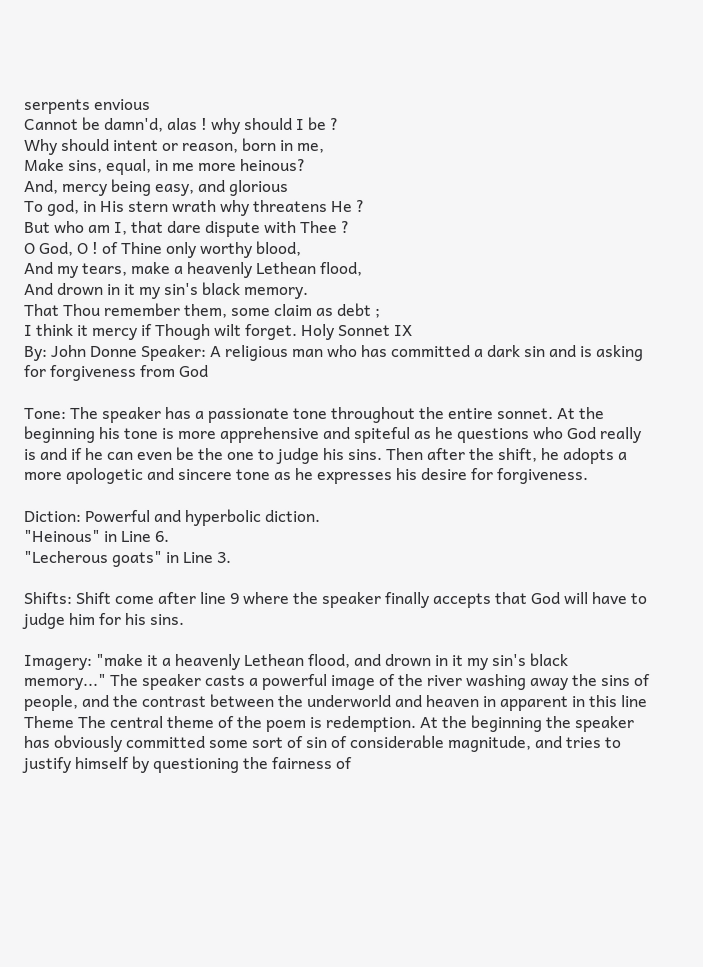serpents envious
Cannot be damn'd, alas ! why should I be ?
Why should intent or reason, born in me,
Make sins, equal, in me more heinous?
And, mercy being easy, and glorious
To god, in His stern wrath why threatens He ?
But who am I, that dare dispute with Thee ?
O God, O ! of Thine only worthy blood,
And my tears, make a heavenly Lethean flood,
And drown in it my sin's black memory.
That Thou remember them, some claim as debt ;
I think it mercy if Though wilt forget. Holy Sonnet IX
By: John Donne Speaker: A religious man who has committed a dark sin and is asking for forgiveness from God

Tone: The speaker has a passionate tone throughout the entire sonnet. At the beginning his tone is more apprehensive and spiteful as he questions who God really is and if he can even be the one to judge his sins. Then after the shift, he adopts a more apologetic and sincere tone as he expresses his desire for forgiveness.

Diction: Powerful and hyperbolic diction.
"Heinous" in Line 6.
"Lecherous goats" in Line 3.

Shifts: Shift come after line 9 where the speaker finally accepts that God will have to judge him for his sins.

Imagery: "make it a heavenly Lethean flood, and drown in it my sin's black memory..." The speaker casts a powerful image of the river washing away the sins of people, and the contrast between the underworld and heaven in apparent in this line Theme The central theme of the poem is redemption. At the beginning the speaker has obviously committed some sort of sin of considerable magnitude, and tries to justify himself by questioning the fairness of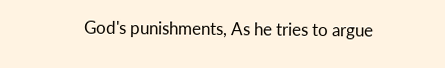God's punishments, As he tries to argue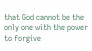that God cannot be the only one with the power to forgive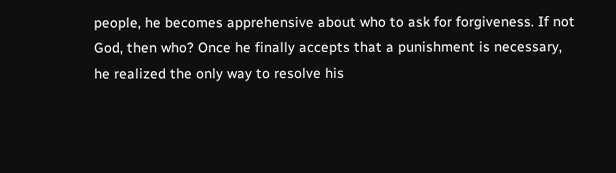people, he becomes apprehensive about who to ask for forgiveness. If not God, then who? Once he finally accepts that a punishment is necessary, he realized the only way to resolve his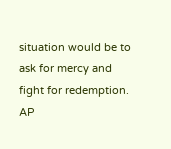situation would be to ask for mercy and fight for redemption. AP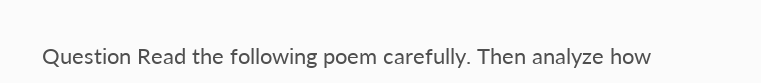Question Read the following poem carefully. Then analyze how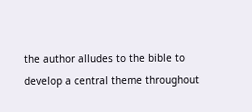the author alludes to the bible to develop a central theme throughout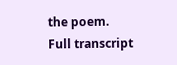the poem.
Full transcript